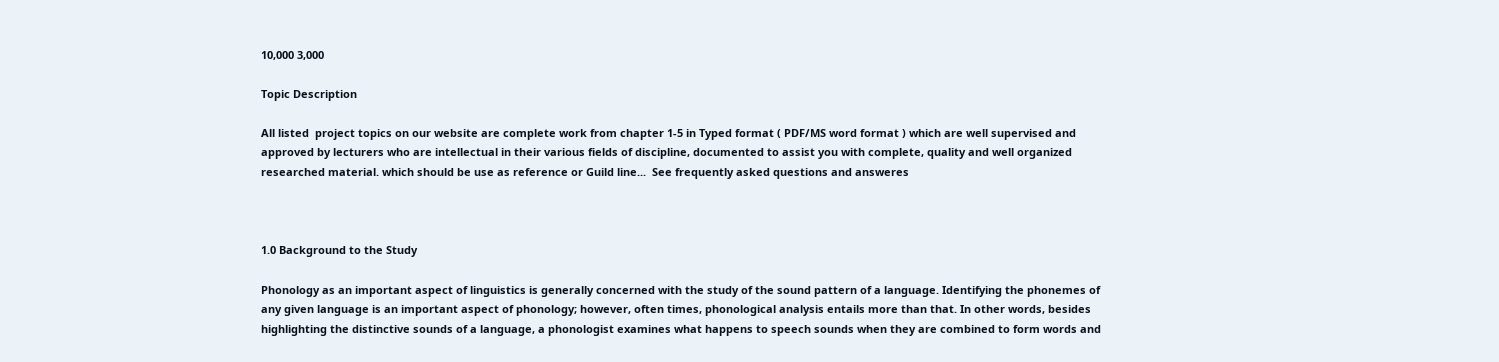10,000 3,000

Topic Description

All listed  project topics on our website are complete work from chapter 1-5 in Typed format ( PDF/MS word format ) which are well supervised and approved by lecturers who are intellectual in their various fields of discipline, documented to assist you with complete, quality and well organized researched material. which should be use as reference or Guild line...  See frequently asked questions and answeres



1.0 Background to the Study

Phonology as an important aspect of linguistics is generally concerned with the study of the sound pattern of a language. Identifying the phonemes of any given language is an important aspect of phonology; however, often times, phonological analysis entails more than that. In other words, besides highlighting the distinctive sounds of a language, a phonologist examines what happens to speech sounds when they are combined to form words and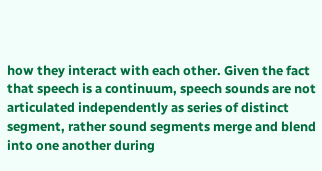how they interact with each other. Given the fact that speech is a continuum, speech sounds are not articulated independently as series of distinct segment, rather sound segments merge and blend into one another during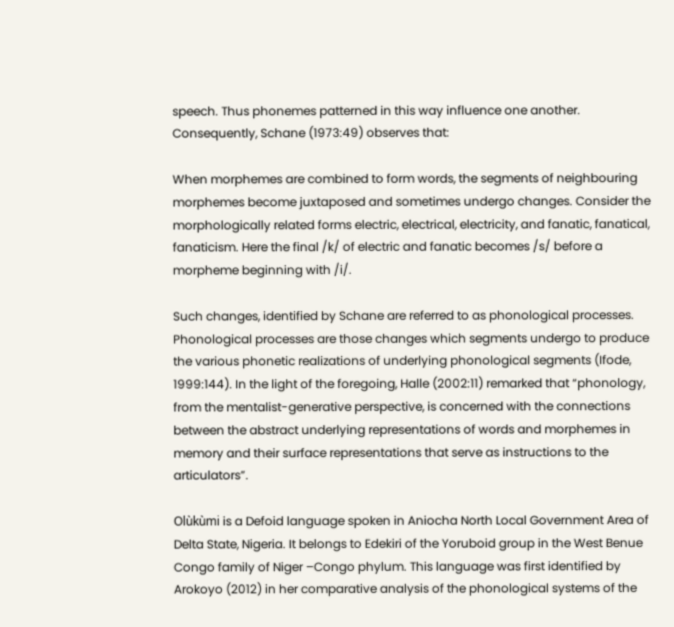speech. Thus phonemes patterned in this way influence one another. Consequently, Schane (1973:49) observes that:

When morphemes are combined to form words, the segments of neighbouring morphemes become juxtaposed and sometimes undergo changes. Consider the morphologically related forms electric, electrical, electricity, and fanatic, fanatical, fanaticism. Here the final /k/ of electric and fanatic becomes /s/ before a morpheme beginning with /i/.

Such changes, identified by Schane are referred to as phonological processes. Phonological processes are those changes which segments undergo to produce the various phonetic realizations of underlying phonological segments (Ifode, 1999:144). In the light of the foregoing, Halle (2002:11) remarked that “phonology, from the mentalist-generative perspective, is concerned with the connections between the abstract underlying representations of words and morphemes in memory and their surface representations that serve as instructions to the articulators”.

Olùkùmi is a Defoid language spoken in Aniocha North Local Government Area of Delta State, Nigeria. It belongs to Edekiri of the Yoruboid group in the West Benue Congo family of Niger –Congo phylum. This language was first identified by Arokoyo (2012) in her comparative analysis of the phonological systems of the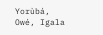Yorùbá, Owé, Igala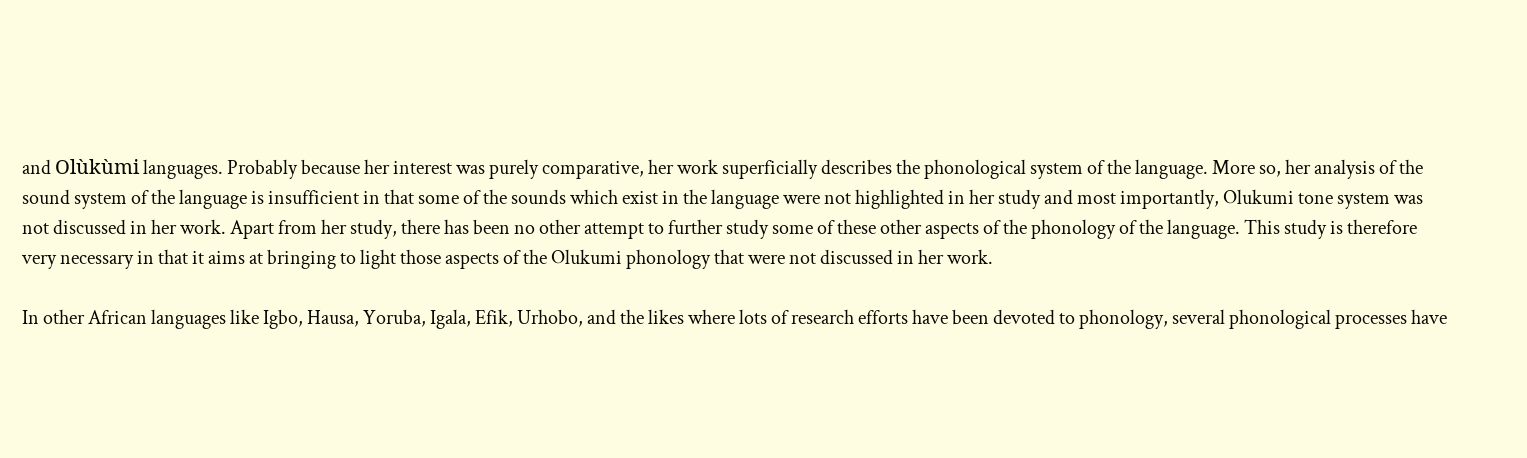and Olùkùmi languages. Probably because her interest was purely comparative, her work superficially describes the phonological system of the language. More so, her analysis of the sound system of the language is insufficient in that some of the sounds which exist in the language were not highlighted in her study and most importantly, Olukumi tone system was not discussed in her work. Apart from her study, there has been no other attempt to further study some of these other aspects of the phonology of the language. This study is therefore very necessary in that it aims at bringing to light those aspects of the Olukumi phonology that were not discussed in her work.

In other African languages like Igbo, Hausa, Yoruba, Igala, Efik, Urhobo, and the likes where lots of research efforts have been devoted to phonology, several phonological processes have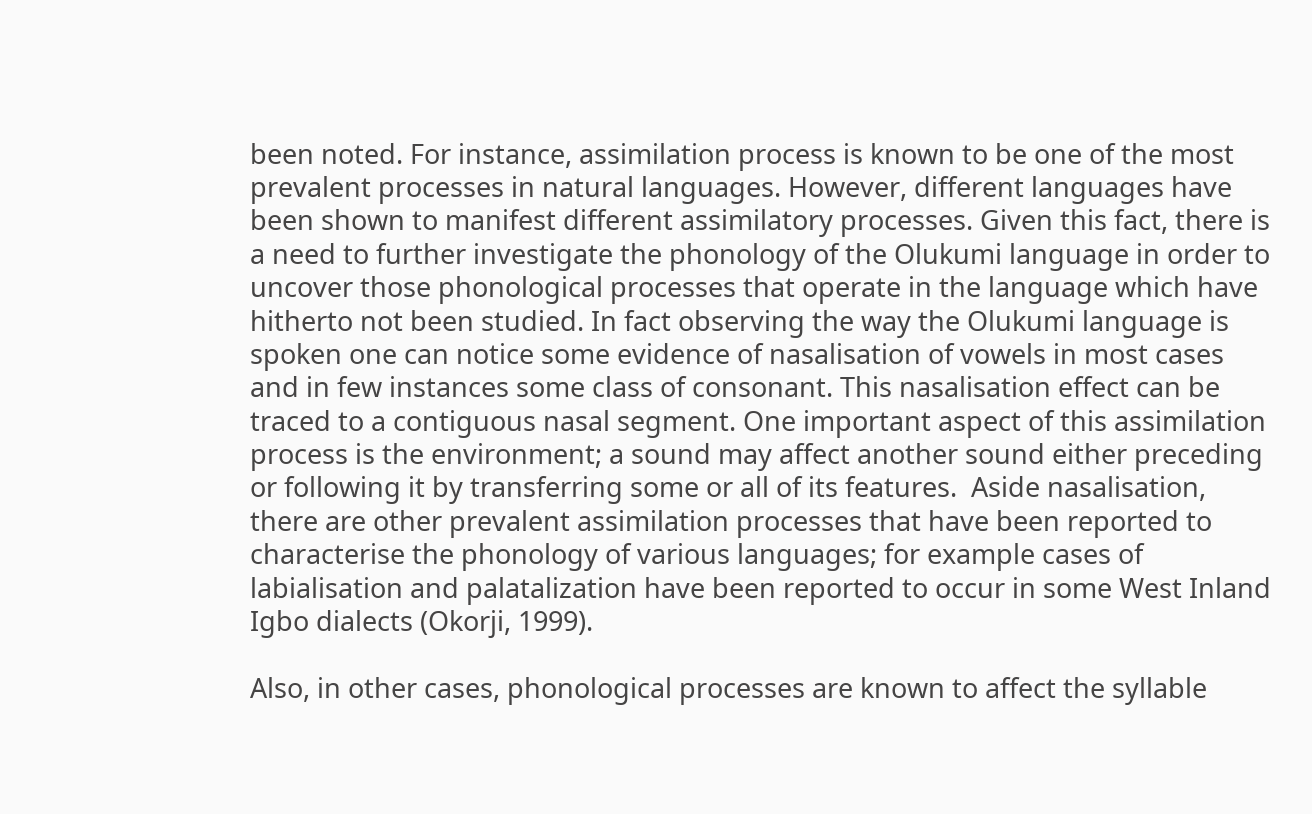been noted. For instance, assimilation process is known to be one of the most prevalent processes in natural languages. However, different languages have been shown to manifest different assimilatory processes. Given this fact, there is a need to further investigate the phonology of the Olukumi language in order to uncover those phonological processes that operate in the language which have hitherto not been studied. In fact observing the way the Olukumi language is spoken one can notice some evidence of nasalisation of vowels in most cases and in few instances some class of consonant. This nasalisation effect can be traced to a contiguous nasal segment. One important aspect of this assimilation process is the environment; a sound may affect another sound either preceding or following it by transferring some or all of its features.  Aside nasalisation, there are other prevalent assimilation processes that have been reported to characterise the phonology of various languages; for example cases of labialisation and palatalization have been reported to occur in some West Inland Igbo dialects (Okorji, 1999).

Also, in other cases, phonological processes are known to affect the syllable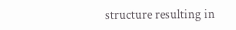structure resulting in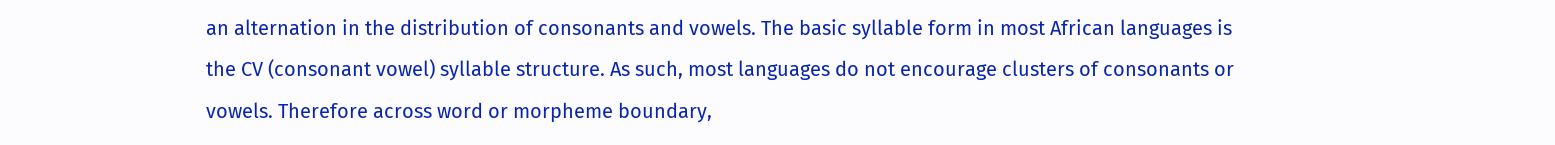an alternation in the distribution of consonants and vowels. The basic syllable form in most African languages is the CV (consonant vowel) syllable structure. As such, most languages do not encourage clusters of consonants or vowels. Therefore across word or morpheme boundary,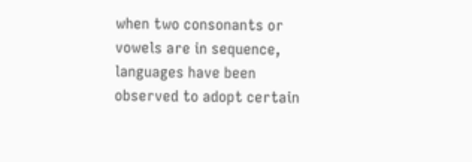when two consonants or vowels are in sequence, languages have been observed to adopt certain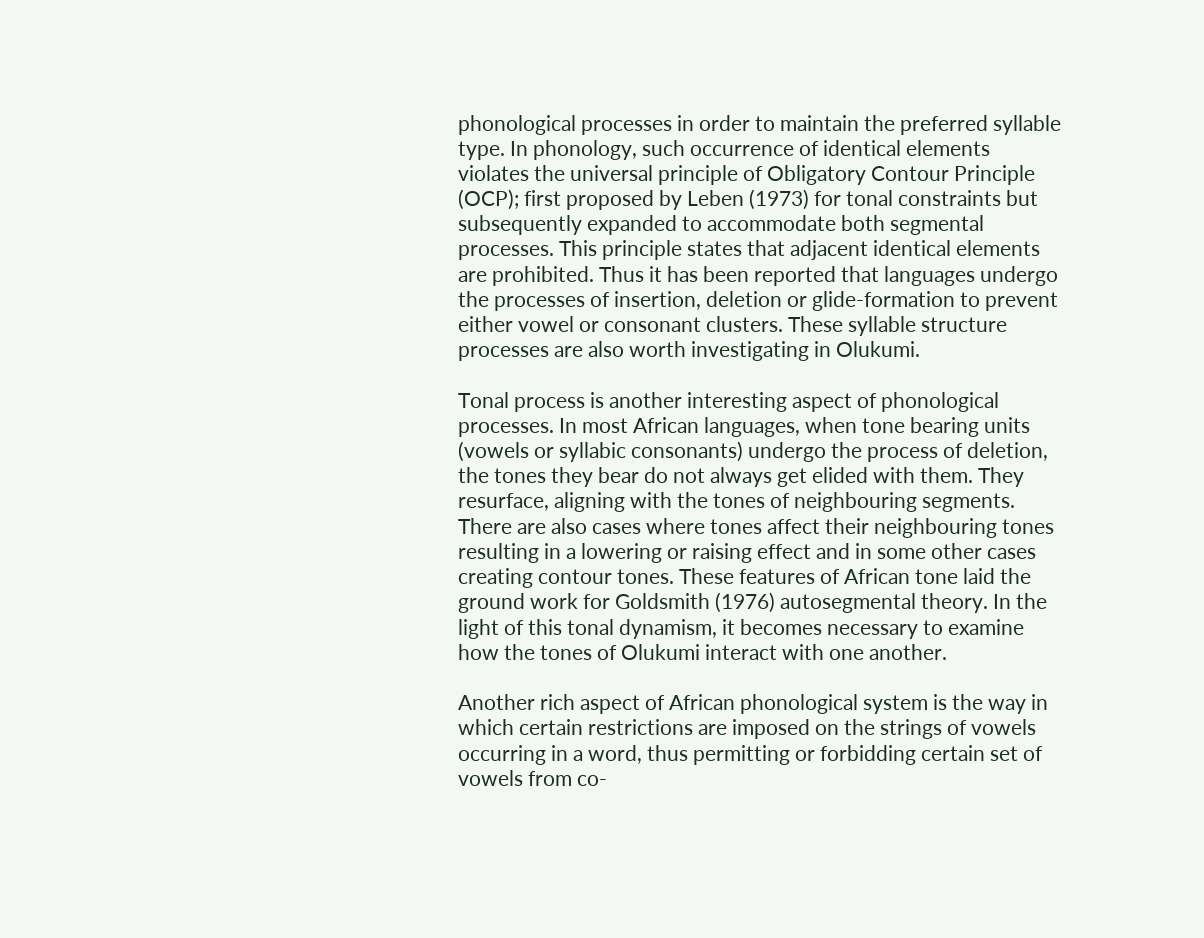phonological processes in order to maintain the preferred syllable type. In phonology, such occurrence of identical elements violates the universal principle of Obligatory Contour Principle (OCP); first proposed by Leben (1973) for tonal constraints but subsequently expanded to accommodate both segmental processes. This principle states that adjacent identical elements are prohibited. Thus it has been reported that languages undergo the processes of insertion, deletion or glide-formation to prevent either vowel or consonant clusters. These syllable structure processes are also worth investigating in Olukumi.

Tonal process is another interesting aspect of phonological processes. In most African languages, when tone bearing units (vowels or syllabic consonants) undergo the process of deletion, the tones they bear do not always get elided with them. They resurface, aligning with the tones of neighbouring segments. There are also cases where tones affect their neighbouring tones resulting in a lowering or raising effect and in some other cases creating contour tones. These features of African tone laid the ground work for Goldsmith (1976) autosegmental theory. In the light of this tonal dynamism, it becomes necessary to examine how the tones of Olukumi interact with one another.

Another rich aspect of African phonological system is the way in which certain restrictions are imposed on the strings of vowels occurring in a word, thus permitting or forbidding certain set of vowels from co-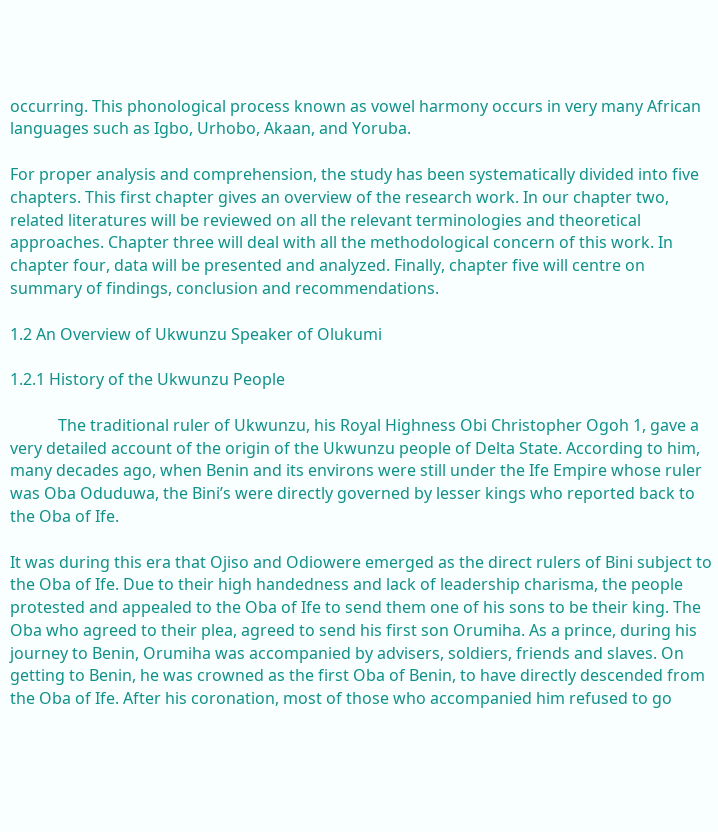occurring. This phonological process known as vowel harmony occurs in very many African languages such as Igbo, Urhobo, Akaan, and Yoruba.

For proper analysis and comprehension, the study has been systematically divided into five chapters. This first chapter gives an overview of the research work. In our chapter two, related literatures will be reviewed on all the relevant terminologies and theoretical approaches. Chapter three will deal with all the methodological concern of this work. In chapter four, data will be presented and analyzed. Finally, chapter five will centre on summary of findings, conclusion and recommendations.

1.2 An Overview of Ukwunzu Speaker of Olukumi

1.2.1 History of the Ukwunzu People

            The traditional ruler of Ukwunzu, his Royal Highness Obi Christopher Ogoh 1, gave a very detailed account of the origin of the Ukwunzu people of Delta State. According to him, many decades ago, when Benin and its environs were still under the Ife Empire whose ruler was Oba Oduduwa, the Bini’s were directly governed by lesser kings who reported back to the Oba of Ife.

It was during this era that Ojiso and Odiowere emerged as the direct rulers of Bini subject to the Oba of Ife. Due to their high handedness and lack of leadership charisma, the people protested and appealed to the Oba of Ife to send them one of his sons to be their king. The Oba who agreed to their plea, agreed to send his first son Orumiha. As a prince, during his journey to Benin, Orumiha was accompanied by advisers, soldiers, friends and slaves. On getting to Benin, he was crowned as the first Oba of Benin, to have directly descended from the Oba of Ife. After his coronation, most of those who accompanied him refused to go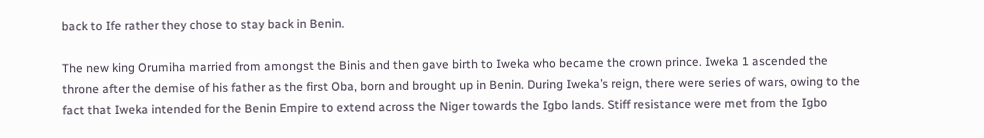back to Ife rather they chose to stay back in Benin.

The new king Orumiha married from amongst the Binis and then gave birth to Iweka who became the crown prince. Iweka 1 ascended the throne after the demise of his father as the first Oba, born and brought up in Benin. During Iweka’s reign, there were series of wars, owing to the fact that Iweka intended for the Benin Empire to extend across the Niger towards the Igbo lands. Stiff resistance were met from the Igbo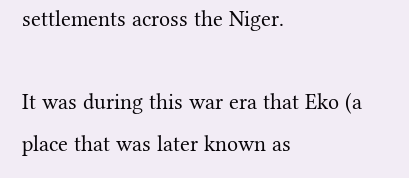settlements across the Niger.

It was during this war era that Eko (a place that was later known as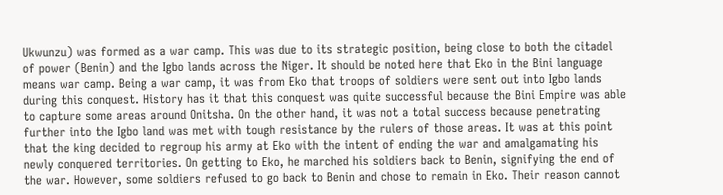Ukwunzu) was formed as a war camp. This was due to its strategic position, being close to both the citadel of power (Benin) and the Igbo lands across the Niger. It should be noted here that Eko in the Bini language means war camp. Being a war camp, it was from Eko that troops of soldiers were sent out into Igbo lands during this conquest. History has it that this conquest was quite successful because the Bini Empire was able to capture some areas around Onitsha. On the other hand, it was not a total success because penetrating further into the Igbo land was met with tough resistance by the rulers of those areas. It was at this point that the king decided to regroup his army at Eko with the intent of ending the war and amalgamating his newly conquered territories. On getting to Eko, he marched his soldiers back to Benin, signifying the end of the war. However, some soldiers refused to go back to Benin and chose to remain in Eko. Their reason cannot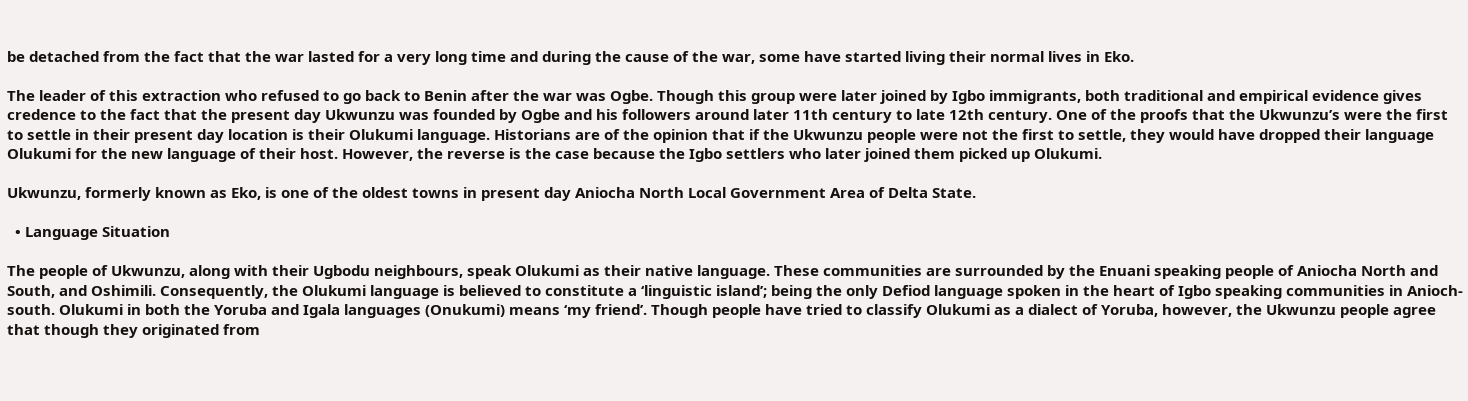be detached from the fact that the war lasted for a very long time and during the cause of the war, some have started living their normal lives in Eko.

The leader of this extraction who refused to go back to Benin after the war was Ogbe. Though this group were later joined by Igbo immigrants, both traditional and empirical evidence gives credence to the fact that the present day Ukwunzu was founded by Ogbe and his followers around later 11th century to late 12th century. One of the proofs that the Ukwunzu’s were the first to settle in their present day location is their Olukumi language. Historians are of the opinion that if the Ukwunzu people were not the first to settle, they would have dropped their language Olukumi for the new language of their host. However, the reverse is the case because the Igbo settlers who later joined them picked up Olukumi.

Ukwunzu, formerly known as Eko, is one of the oldest towns in present day Aniocha North Local Government Area of Delta State.

  • Language Situation

The people of Ukwunzu, along with their Ugbodu neighbours, speak Olukumi as their native language. These communities are surrounded by the Enuani speaking people of Aniocha North and South, and Oshimili. Consequently, the Olukumi language is believed to constitute a ‘linguistic island’; being the only Defiod language spoken in the heart of Igbo speaking communities in Anioch-south. Olukumi in both the Yoruba and Igala languages (Onukumi) means ‘my friend’. Though people have tried to classify Olukumi as a dialect of Yoruba, however, the Ukwunzu people agree that though they originated from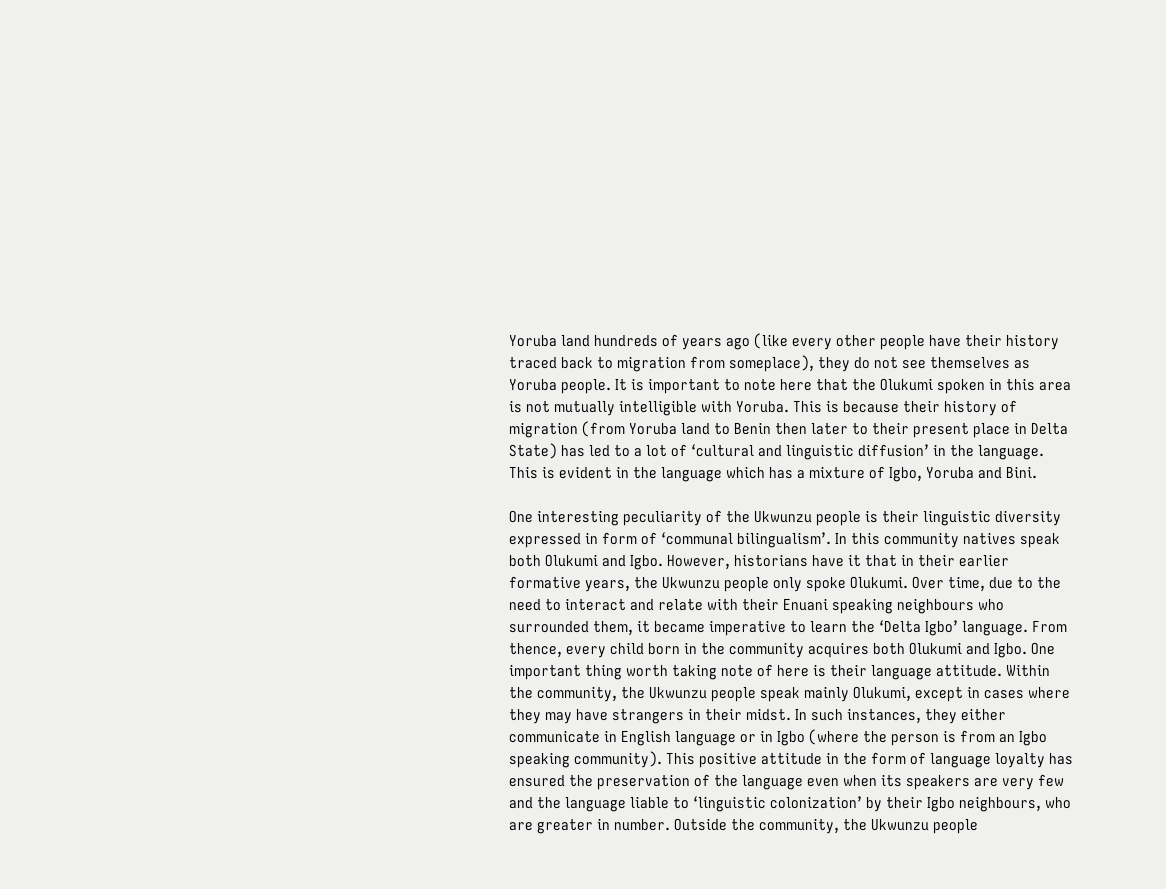Yoruba land hundreds of years ago (like every other people have their history traced back to migration from someplace), they do not see themselves as Yoruba people. It is important to note here that the Olukumi spoken in this area is not mutually intelligible with Yoruba. This is because their history of migration (from Yoruba land to Benin then later to their present place in Delta State) has led to a lot of ‘cultural and linguistic diffusion’ in the language. This is evident in the language which has a mixture of Igbo, Yoruba and Bini.

One interesting peculiarity of the Ukwunzu people is their linguistic diversity expressed in form of ‘communal bilingualism’. In this community natives speak both Olukumi and Igbo. However, historians have it that in their earlier formative years, the Ukwunzu people only spoke Olukumi. Over time, due to the need to interact and relate with their Enuani speaking neighbours who surrounded them, it became imperative to learn the ‘Delta Igbo’ language. From thence, every child born in the community acquires both Olukumi and Igbo. One important thing worth taking note of here is their language attitude. Within the community, the Ukwunzu people speak mainly Olukumi, except in cases where they may have strangers in their midst. In such instances, they either communicate in English language or in Igbo (where the person is from an Igbo speaking community). This positive attitude in the form of language loyalty has ensured the preservation of the language even when its speakers are very few and the language liable to ‘linguistic colonization’ by their Igbo neighbours, who are greater in number. Outside the community, the Ukwunzu people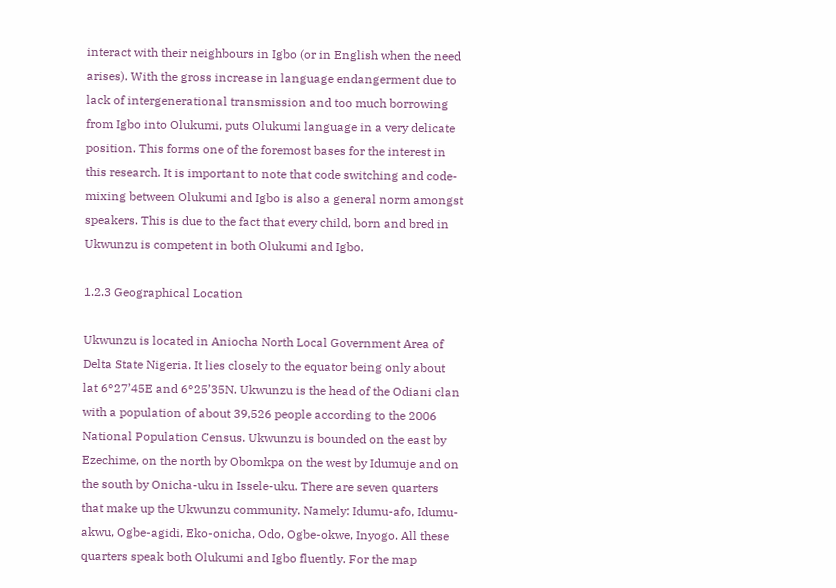interact with their neighbours in Igbo (or in English when the need arises). With the gross increase in language endangerment due to lack of intergenerational transmission and too much borrowing from Igbo into Olukumi, puts Olukumi language in a very delicate position. This forms one of the foremost bases for the interest in this research. It is important to note that code switching and code-mixing between Olukumi and Igbo is also a general norm amongst speakers. This is due to the fact that every child, born and bred in Ukwunzu is competent in both Olukumi and Igbo.

1.2.3 Geographical Location

Ukwunzu is located in Aniocha North Local Government Area of Delta State Nigeria. It lies closely to the equator being only about lat 6°27’45E and 6°25’35N. Ukwunzu is the head of the Odiani clan with a population of about 39,526 people according to the 2006 National Population Census. Ukwunzu is bounded on the east by Ezechime, on the north by Obomkpa on the west by Idumuje and on the south by Onicha-uku in Issele-uku. There are seven quarters that make up the Ukwunzu community. Namely: Idumu-afo, Idumu-akwu, Ogbe-agidi, Eko-onicha, Odo, Ogbe-okwe, Inyogo. All these quarters speak both Olukumi and Igbo fluently. For the map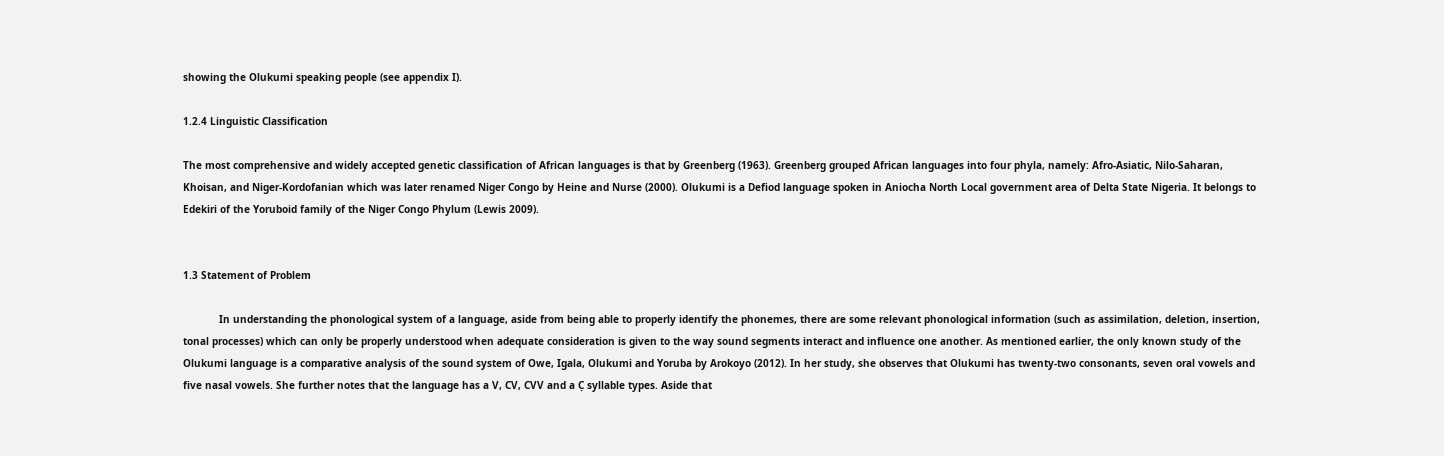showing the Olukumi speaking people (see appendix I).

1.2.4 Linguistic Classification

The most comprehensive and widely accepted genetic classification of African languages is that by Greenberg (1963). Greenberg grouped African languages into four phyla, namely: Afro-Asiatic, Nilo-Saharan, Khoisan, and Niger-Kordofanian which was later renamed Niger Congo by Heine and Nurse (2000). Olukumi is a Defiod language spoken in Aniocha North Local government area of Delta State Nigeria. It belongs to Edekiri of the Yoruboid family of the Niger Congo Phylum (Lewis 2009).


1.3 Statement of Problem

            In understanding the phonological system of a language, aside from being able to properly identify the phonemes, there are some relevant phonological information (such as assimilation, deletion, insertion, tonal processes) which can only be properly understood when adequate consideration is given to the way sound segments interact and influence one another. As mentioned earlier, the only known study of the Olukumi language is a comparative analysis of the sound system of Owe, Igala, Olukumi and Yoruba by Arokoyo (2012). In her study, she observes that Olukumi has twenty-two consonants, seven oral vowels and five nasal vowels. She further notes that the language has a V, CV, CVV and a C̣ syllable types. Aside that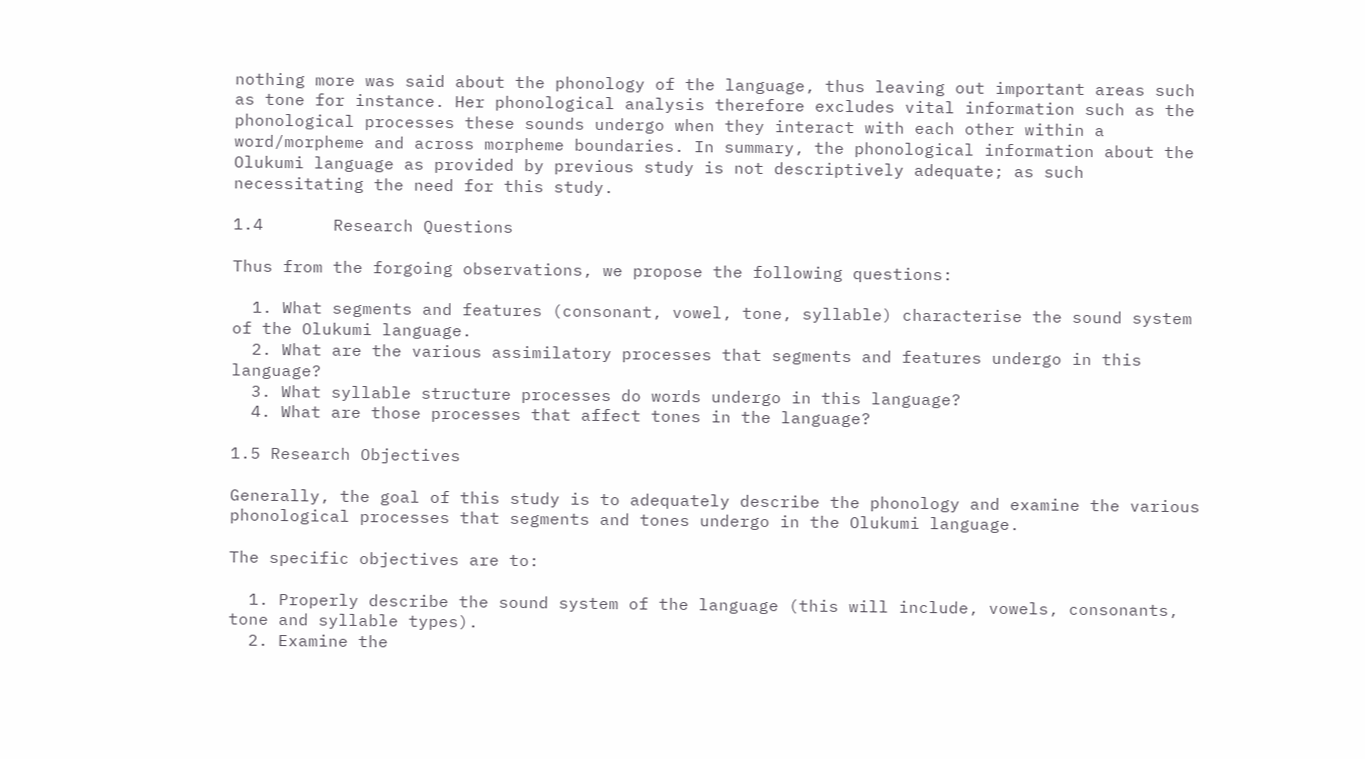nothing more was said about the phonology of the language, thus leaving out important areas such as tone for instance. Her phonological analysis therefore excludes vital information such as the phonological processes these sounds undergo when they interact with each other within a word/morpheme and across morpheme boundaries. In summary, the phonological information about the Olukumi language as provided by previous study is not descriptively adequate; as such necessitating the need for this study.

1.4       Research Questions

Thus from the forgoing observations, we propose the following questions:

  1. What segments and features (consonant, vowel, tone, syllable) characterise the sound system of the Olukumi language.
  2. What are the various assimilatory processes that segments and features undergo in this language?
  3. What syllable structure processes do words undergo in this language?
  4. What are those processes that affect tones in the language?

1.5 Research Objectives

Generally, the goal of this study is to adequately describe the phonology and examine the various phonological processes that segments and tones undergo in the Olukumi language.

The specific objectives are to:

  1. Properly describe the sound system of the language (this will include, vowels, consonants, tone and syllable types).
  2. Examine the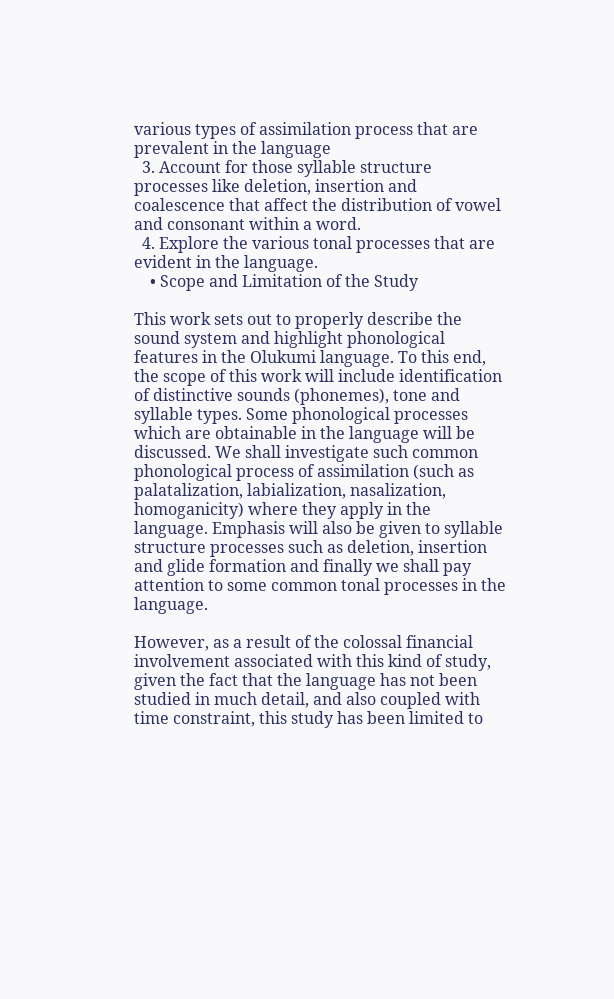various types of assimilation process that are prevalent in the language
  3. Account for those syllable structure processes like deletion, insertion and coalescence that affect the distribution of vowel and consonant within a word.
  4. Explore the various tonal processes that are evident in the language.
    • Scope and Limitation of the Study

This work sets out to properly describe the sound system and highlight phonological features in the Olukumi language. To this end, the scope of this work will include identification of distinctive sounds (phonemes), tone and syllable types. Some phonological processes which are obtainable in the language will be discussed. We shall investigate such common phonological process of assimilation (such as palatalization, labialization, nasalization, homoganicity) where they apply in the language. Emphasis will also be given to syllable structure processes such as deletion, insertion and glide formation and finally we shall pay attention to some common tonal processes in the language.

However, as a result of the colossal financial involvement associated with this kind of study, given the fact that the language has not been studied in much detail, and also coupled with time constraint, this study has been limited to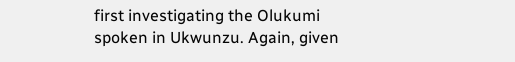first investigating the Olukumi spoken in Ukwunzu. Again, given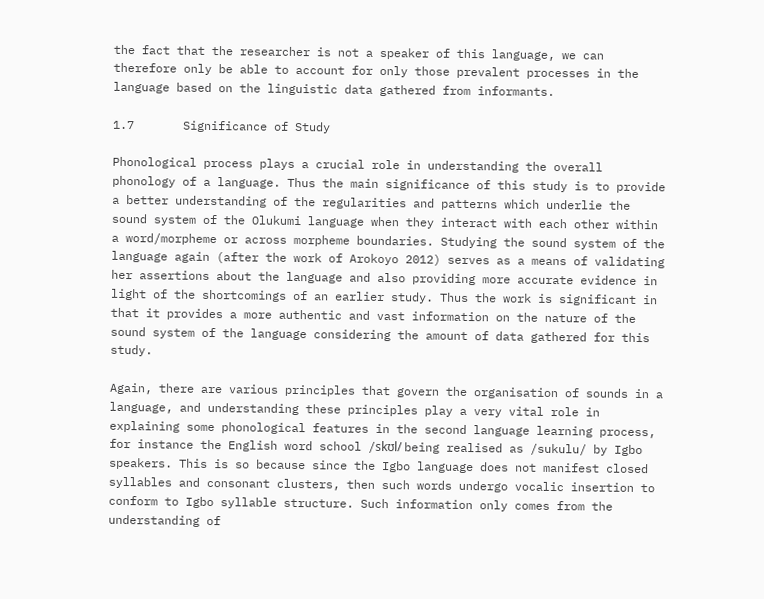the fact that the researcher is not a speaker of this language, we can therefore only be able to account for only those prevalent processes in the language based on the linguistic data gathered from informants.

1.7       Significance of Study

Phonological process plays a crucial role in understanding the overall phonology of a language. Thus the main significance of this study is to provide a better understanding of the regularities and patterns which underlie the sound system of the Olukumi language when they interact with each other within a word/morpheme or across morpheme boundaries. Studying the sound system of the language again (after the work of Arokoyo 2012) serves as a means of validating her assertions about the language and also providing more accurate evidence in light of the shortcomings of an earlier study. Thus the work is significant in that it provides a more authentic and vast information on the nature of the sound system of the language considering the amount of data gathered for this study.

Again, there are various principles that govern the organisation of sounds in a language, and understanding these principles play a very vital role in explaining some phonological features in the second language learning process, for instance the English word school /skʊl/ being realised as /sukulu/ by Igbo speakers. This is so because since the Igbo language does not manifest closed syllables and consonant clusters, then such words undergo vocalic insertion to conform to Igbo syllable structure. Such information only comes from the understanding of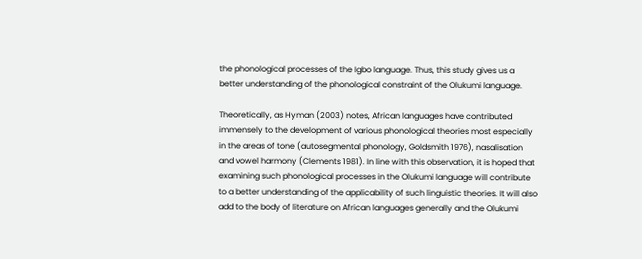the phonological processes of the Igbo language. Thus, this study gives us a better understanding of the phonological constraint of the Olukumi language.

Theoretically, as Hyman (2003) notes, African languages have contributed immensely to the development of various phonological theories most especially in the areas of tone (autosegmental phonology, Goldsmith 1976), nasalisation and vowel harmony (Clements 1981). In line with this observation, it is hoped that examining such phonological processes in the Olukumi language will contribute to a better understanding of the applicability of such linguistic theories. It will also add to the body of literature on African languages generally and the Olukumi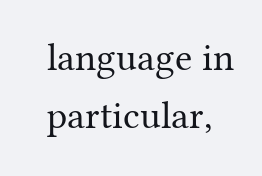language in particular,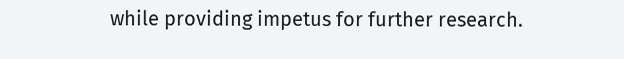while providing impetus for further research.